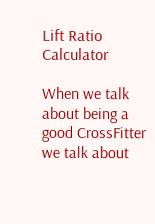Lift Ratio Calculator

When we talk about being a good CrossFitter we talk about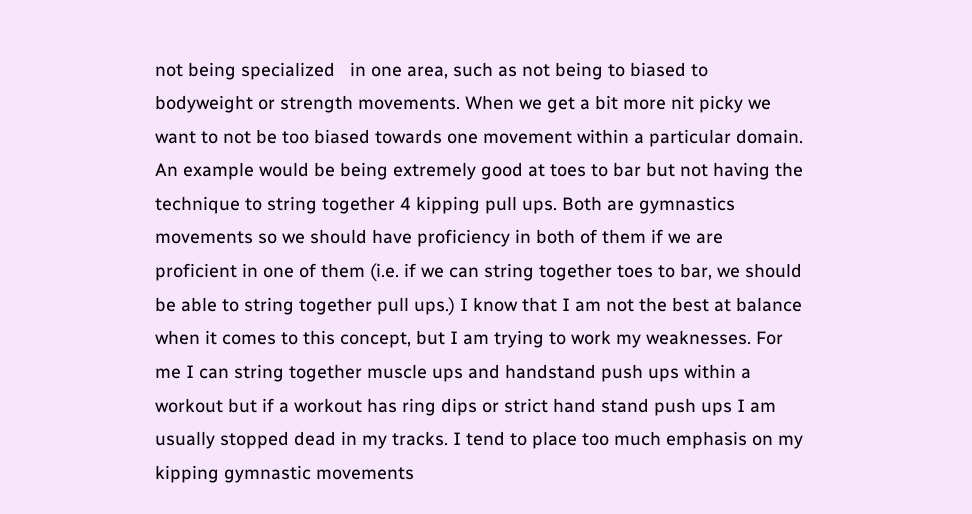not being specialized   in one area, such as not being to biased to bodyweight or strength movements. When we get a bit more nit picky we want to not be too biased towards one movement within a particular domain. An example would be being extremely good at toes to bar but not having the technique to string together 4 kipping pull ups. Both are gymnastics movements so we should have proficiency in both of them if we are proficient in one of them (i.e. if we can string together toes to bar, we should be able to string together pull ups.) I know that I am not the best at balance when it comes to this concept, but I am trying to work my weaknesses. For me I can string together muscle ups and handstand push ups within a workout but if a workout has ring dips or strict hand stand push ups I am usually stopped dead in my tracks. I tend to place too much emphasis on my kipping gymnastic movements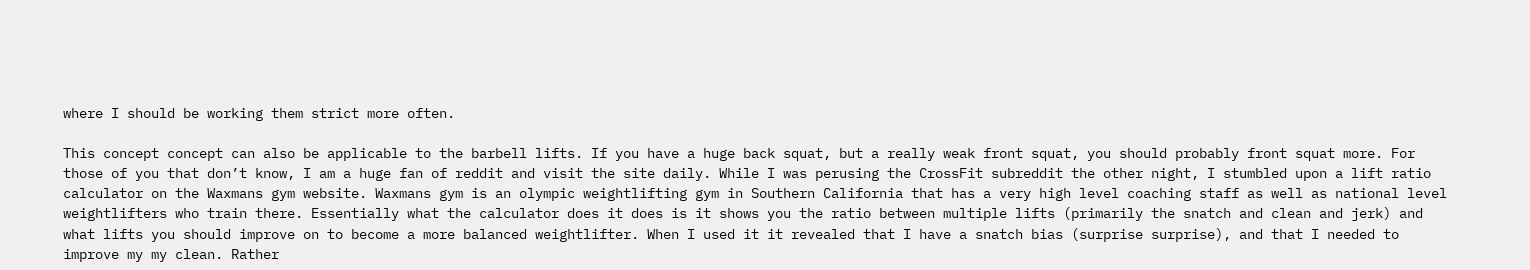where I should be working them strict more often.

This concept concept can also be applicable to the barbell lifts. If you have a huge back squat, but a really weak front squat, you should probably front squat more. For those of you that don’t know, I am a huge fan of reddit and visit the site daily. While I was perusing the CrossFit subreddit the other night, I stumbled upon a lift ratio calculator on the Waxmans gym website. Waxmans gym is an olympic weightlifting gym in Southern California that has a very high level coaching staff as well as national level weightlifters who train there. Essentially what the calculator does it does is it shows you the ratio between multiple lifts (primarily the snatch and clean and jerk) and what lifts you should improve on to become a more balanced weightlifter. When I used it it revealed that I have a snatch bias (surprise surprise), and that I needed to improve my my clean. Rather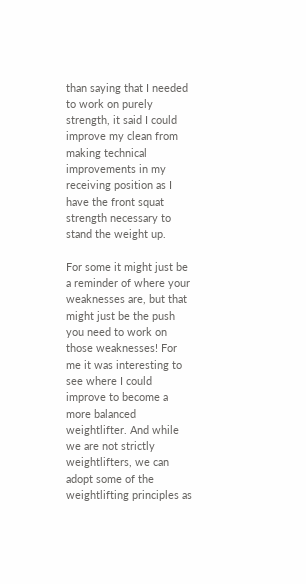than saying that I needed to work on purely strength, it said I could improve my clean from making technical improvements in my receiving position as I have the front squat strength necessary to stand the weight up.

For some it might just be a reminder of where your weaknesses are, but that might just be the push you need to work on those weaknesses! For me it was interesting to see where I could improve to become a more balanced weightlifter. And while we are not strictly weightlifters, we can adopt some of the weightlifting principles as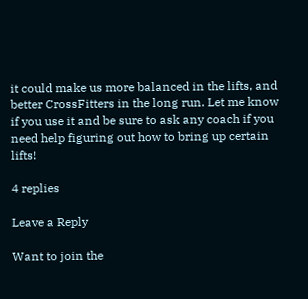it could make us more balanced in the lifts, and better CrossFitters in the long run. Let me know if you use it and be sure to ask any coach if you need help figuring out how to bring up certain lifts!

4 replies

Leave a Reply

Want to join the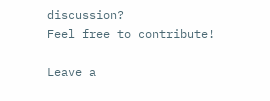discussion?
Feel free to contribute!

Leave a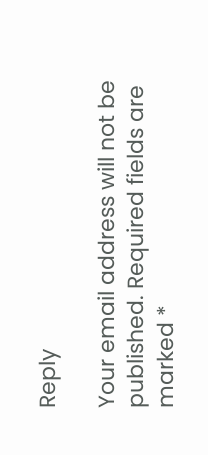Reply

Your email address will not be published. Required fields are marked *